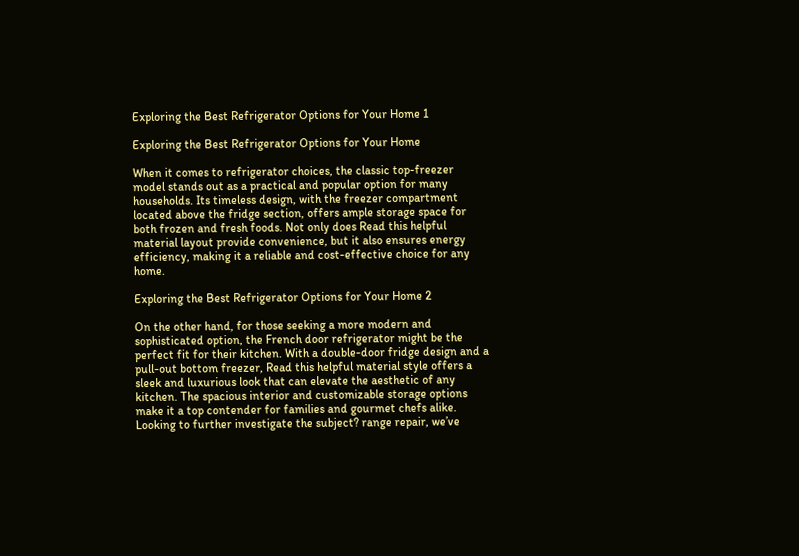Exploring the Best Refrigerator Options for Your Home 1

Exploring the Best Refrigerator Options for Your Home

When it comes to refrigerator choices, the classic top-freezer model stands out as a practical and popular option for many households. Its timeless design, with the freezer compartment located above the fridge section, offers ample storage space for both frozen and fresh foods. Not only does Read this helpful material layout provide convenience, but it also ensures energy efficiency, making it a reliable and cost-effective choice for any home.

Exploring the Best Refrigerator Options for Your Home 2

On the other hand, for those seeking a more modern and sophisticated option, the French door refrigerator might be the perfect fit for their kitchen. With a double-door fridge design and a pull-out bottom freezer, Read this helpful material style offers a sleek and luxurious look that can elevate the aesthetic of any kitchen. The spacious interior and customizable storage options make it a top contender for families and gourmet chefs alike. Looking to further investigate the subject? range repair, we’ve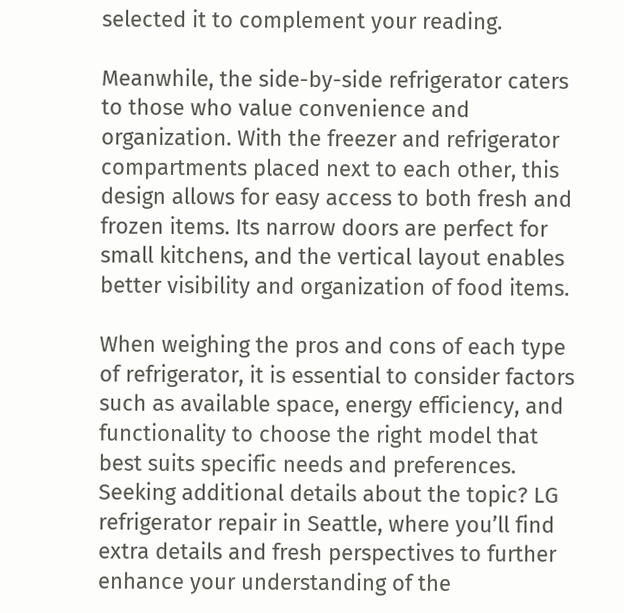selected it to complement your reading.

Meanwhile, the side-by-side refrigerator caters to those who value convenience and organization. With the freezer and refrigerator compartments placed next to each other, this design allows for easy access to both fresh and frozen items. Its narrow doors are perfect for small kitchens, and the vertical layout enables better visibility and organization of food items.

When weighing the pros and cons of each type of refrigerator, it is essential to consider factors such as available space, energy efficiency, and functionality to choose the right model that best suits specific needs and preferences. Seeking additional details about the topic? LG refrigerator repair in Seattle, where you’ll find extra details and fresh perspectives to further enhance your understanding of the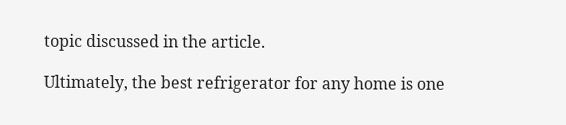topic discussed in the article.

Ultimately, the best refrigerator for any home is one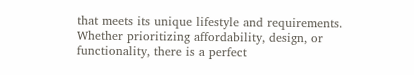that meets its unique lifestyle and requirements. Whether prioritizing affordability, design, or functionality, there is a perfect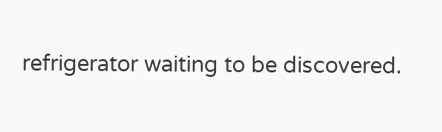refrigerator waiting to be discovered.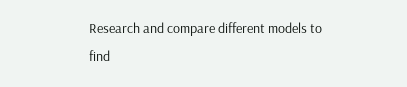Research and compare different models to find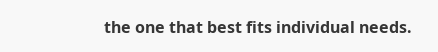the one that best fits individual needs.